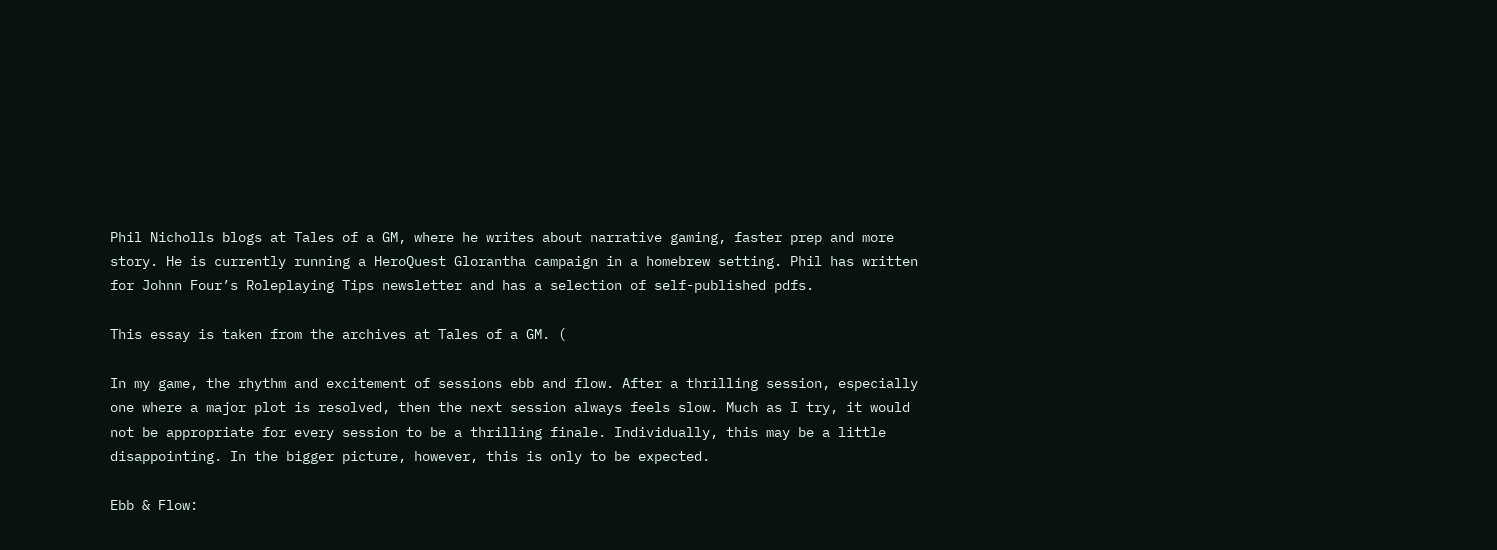Phil Nicholls blogs at Tales of a GM, where he writes about narrative gaming, faster prep and more story. He is currently running a HeroQuest Glorantha campaign in a homebrew setting. Phil has written for Johnn Four’s Roleplaying Tips newsletter and has a selection of self-published pdfs.

This essay is taken from the archives at Tales of a GM. (

In my game, the rhythm and excitement of sessions ebb and flow. After a thrilling session, especially one where a major plot is resolved, then the next session always feels slow. Much as I try, it would not be appropriate for every session to be a thrilling finale. Individually, this may be a little disappointing. In the bigger picture, however, this is only to be expected.

Ebb & Flow: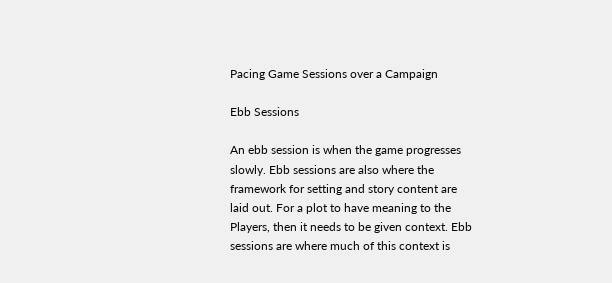Pacing Game Sessions over a Campaign

Ebb Sessions

An ebb session is when the game progresses slowly. Ebb sessions are also where the framework for setting and story content are laid out. For a plot to have meaning to the Players, then it needs to be given context. Ebb sessions are where much of this context is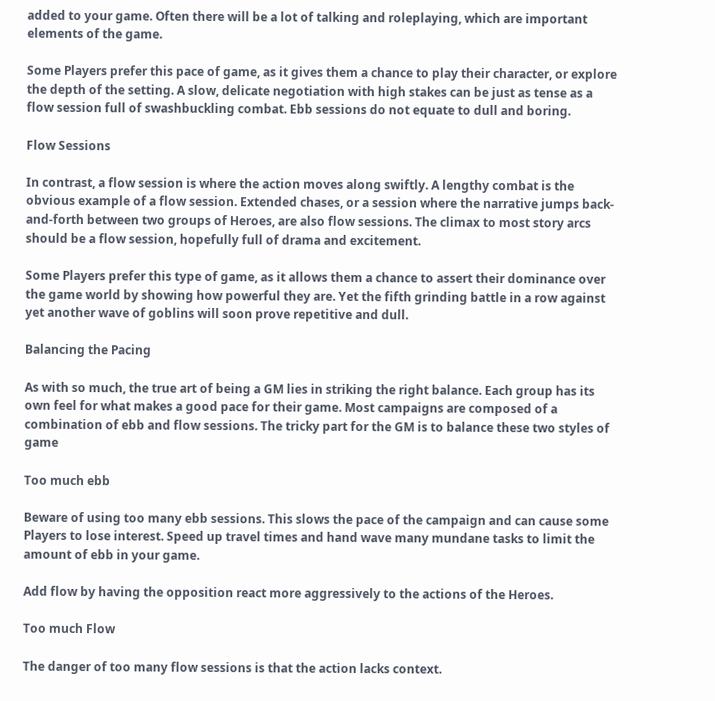added to your game. Often there will be a lot of talking and roleplaying, which are important elements of the game.

Some Players prefer this pace of game, as it gives them a chance to play their character, or explore the depth of the setting. A slow, delicate negotiation with high stakes can be just as tense as a flow session full of swashbuckling combat. Ebb sessions do not equate to dull and boring.

Flow Sessions

In contrast, a flow session is where the action moves along swiftly. A lengthy combat is the obvious example of a flow session. Extended chases, or a session where the narrative jumps back-and-forth between two groups of Heroes, are also flow sessions. The climax to most story arcs should be a flow session, hopefully full of drama and excitement.

Some Players prefer this type of game, as it allows them a chance to assert their dominance over the game world by showing how powerful they are. Yet the fifth grinding battle in a row against yet another wave of goblins will soon prove repetitive and dull.

Balancing the Pacing

As with so much, the true art of being a GM lies in striking the right balance. Each group has its own feel for what makes a good pace for their game. Most campaigns are composed of a combination of ebb and flow sessions. The tricky part for the GM is to balance these two styles of game

Too much ebb

Beware of using too many ebb sessions. This slows the pace of the campaign and can cause some Players to lose interest. Speed up travel times and hand wave many mundane tasks to limit the amount of ebb in your game.

Add flow by having the opposition react more aggressively to the actions of the Heroes.

Too much Flow

The danger of too many flow sessions is that the action lacks context.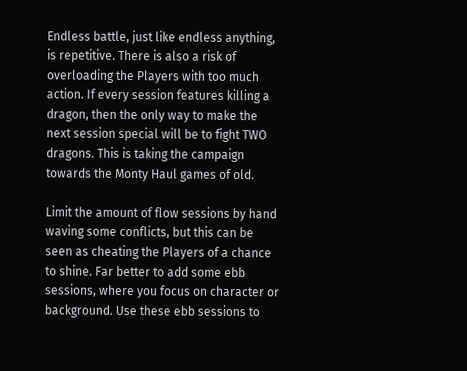Endless battle, just like endless anything, is repetitive. There is also a risk of overloading the Players with too much action. If every session features killing a dragon, then the only way to make the next session special will be to fight TWO dragons. This is taking the campaign towards the Monty Haul games of old.

Limit the amount of flow sessions by hand waving some conflicts, but this can be seen as cheating the Players of a chance to shine. Far better to add some ebb sessions, where you focus on character or background. Use these ebb sessions to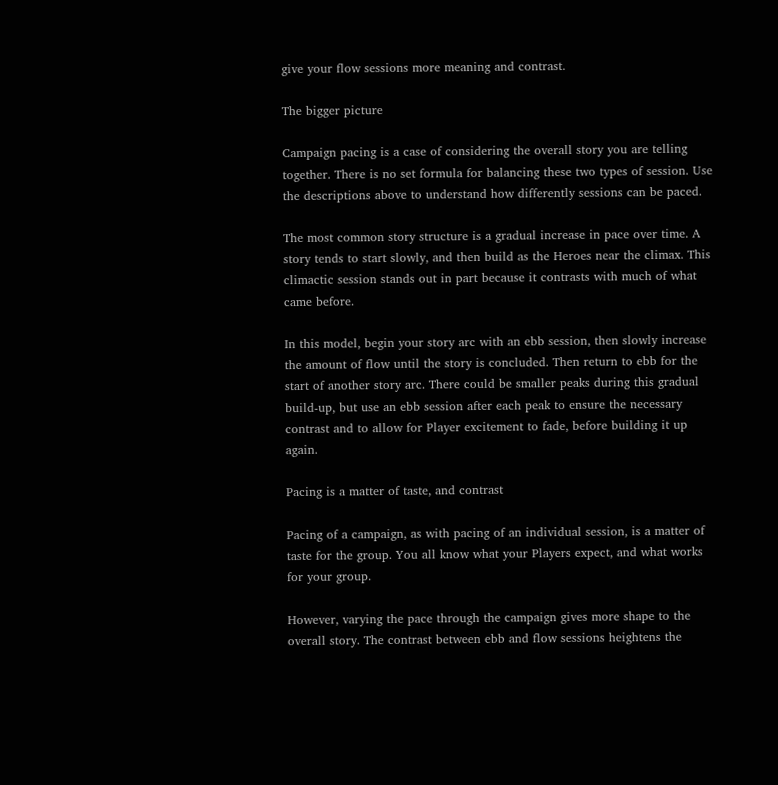give your flow sessions more meaning and contrast.

The bigger picture

Campaign pacing is a case of considering the overall story you are telling together. There is no set formula for balancing these two types of session. Use the descriptions above to understand how differently sessions can be paced.

The most common story structure is a gradual increase in pace over time. A story tends to start slowly, and then build as the Heroes near the climax. This climactic session stands out in part because it contrasts with much of what came before.

In this model, begin your story arc with an ebb session, then slowly increase the amount of flow until the story is concluded. Then return to ebb for the start of another story arc. There could be smaller peaks during this gradual build-up, but use an ebb session after each peak to ensure the necessary contrast and to allow for Player excitement to fade, before building it up again.

Pacing is a matter of taste, and contrast

Pacing of a campaign, as with pacing of an individual session, is a matter of taste for the group. You all know what your Players expect, and what works for your group.

However, varying the pace through the campaign gives more shape to the overall story. The contrast between ebb and flow sessions heightens the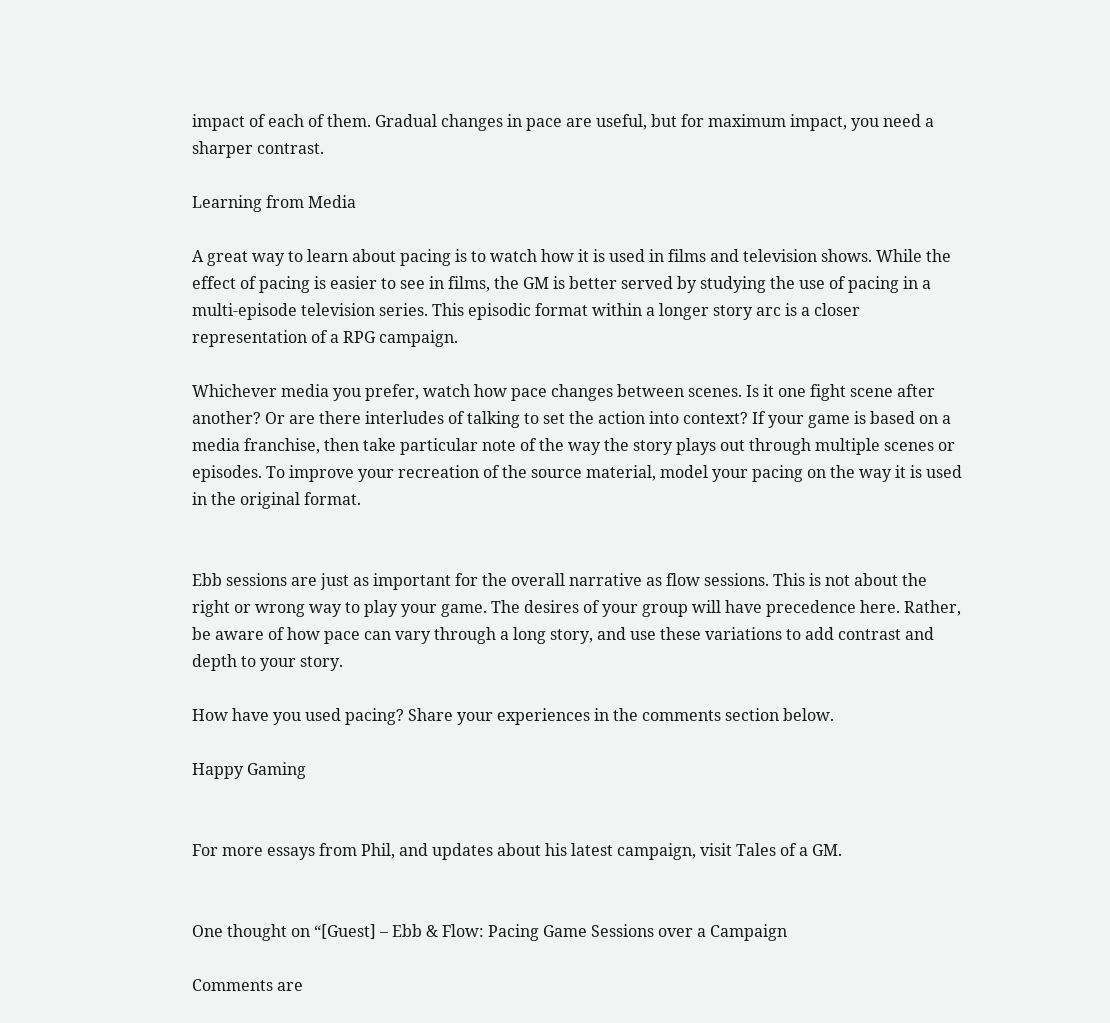impact of each of them. Gradual changes in pace are useful, but for maximum impact, you need a sharper contrast.

Learning from Media

A great way to learn about pacing is to watch how it is used in films and television shows. While the effect of pacing is easier to see in films, the GM is better served by studying the use of pacing in a multi-episode television series. This episodic format within a longer story arc is a closer representation of a RPG campaign.

Whichever media you prefer, watch how pace changes between scenes. Is it one fight scene after another? Or are there interludes of talking to set the action into context? If your game is based on a media franchise, then take particular note of the way the story plays out through multiple scenes or episodes. To improve your recreation of the source material, model your pacing on the way it is used in the original format.


Ebb sessions are just as important for the overall narrative as flow sessions. This is not about the right or wrong way to play your game. The desires of your group will have precedence here. Rather, be aware of how pace can vary through a long story, and use these variations to add contrast and depth to your story.

How have you used pacing? Share your experiences in the comments section below.

Happy Gaming


For more essays from Phil, and updates about his latest campaign, visit Tales of a GM.


One thought on “[Guest] – Ebb & Flow: Pacing Game Sessions over a Campaign

Comments are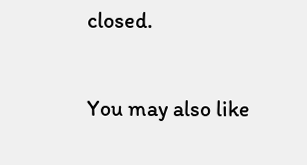closed.

You may also like